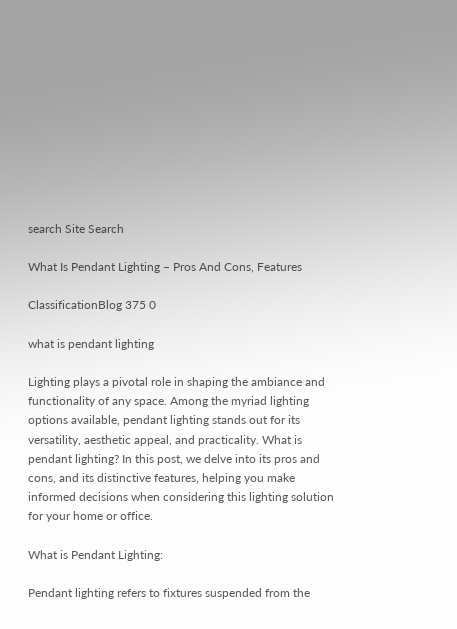search Site Search

What Is Pendant Lighting – Pros And Cons, Features

ClassificationBlog 375 0

what is pendant lighting

Lighting plays a pivotal role in shaping the ambiance and functionality of any space. Among the myriad lighting options available, pendant lighting stands out for its versatility, aesthetic appeal, and practicality. What is pendant lighting? In this post, we delve into its pros and cons, and its distinctive features, helping you make informed decisions when considering this lighting solution for your home or office.

What is Pendant Lighting:

Pendant lighting refers to fixtures suspended from the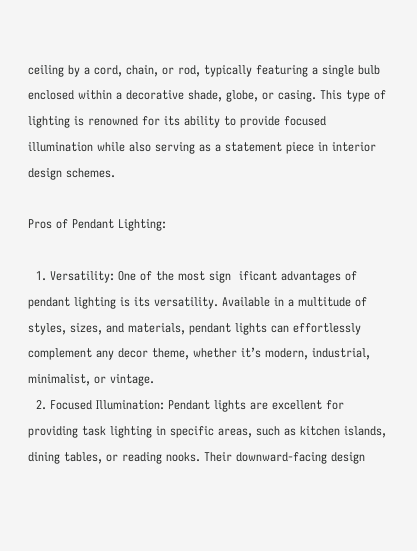ceiling by a cord, chain, or rod, typically featuring a single bulb enclosed within a decorative shade, globe, or casing. This type of lighting is renowned for its ability to provide focused illumination while also serving as a statement piece in interior design schemes.

Pros of Pendant Lighting:

  1. Versatility: One of the most sign  ificant advantages of pendant lighting is its versatility. Available in a multitude of styles, sizes, and materials, pendant lights can effortlessly complement any decor theme, whether it’s modern, industrial, minimalist, or vintage.
  2. Focused Illumination: Pendant lights are excellent for providing task lighting in specific areas, such as kitchen islands, dining tables, or reading nooks. Their downward-facing design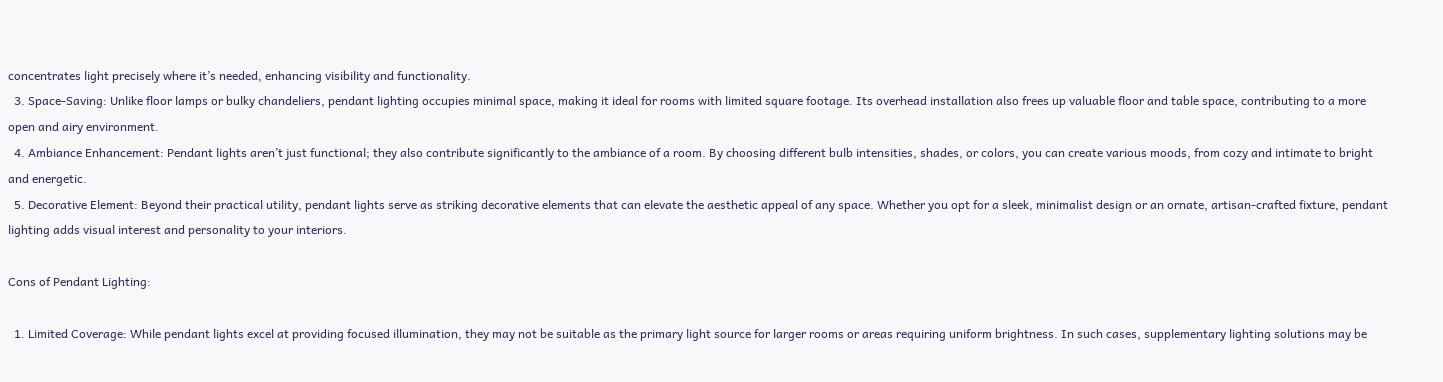concentrates light precisely where it’s needed, enhancing visibility and functionality.
  3. Space-Saving: Unlike floor lamps or bulky chandeliers, pendant lighting occupies minimal space, making it ideal for rooms with limited square footage. Its overhead installation also frees up valuable floor and table space, contributing to a more open and airy environment.
  4. Ambiance Enhancement: Pendant lights aren’t just functional; they also contribute significantly to the ambiance of a room. By choosing different bulb intensities, shades, or colors, you can create various moods, from cozy and intimate to bright and energetic.
  5. Decorative Element: Beyond their practical utility, pendant lights serve as striking decorative elements that can elevate the aesthetic appeal of any space. Whether you opt for a sleek, minimalist design or an ornate, artisan-crafted fixture, pendant lighting adds visual interest and personality to your interiors.

Cons of Pendant Lighting:

  1. Limited Coverage: While pendant lights excel at providing focused illumination, they may not be suitable as the primary light source for larger rooms or areas requiring uniform brightness. In such cases, supplementary lighting solutions may be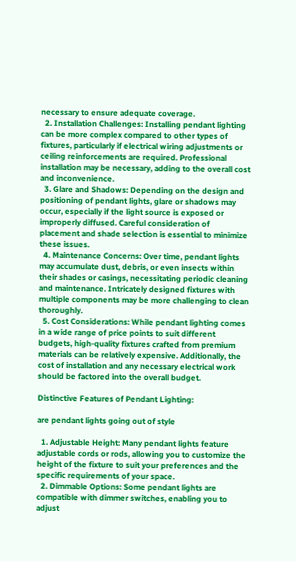necessary to ensure adequate coverage.
  2. Installation Challenges: Installing pendant lighting can be more complex compared to other types of fixtures, particularly if electrical wiring adjustments or ceiling reinforcements are required. Professional installation may be necessary, adding to the overall cost and inconvenience.
  3. Glare and Shadows: Depending on the design and positioning of pendant lights, glare or shadows may occur, especially if the light source is exposed or improperly diffused. Careful consideration of placement and shade selection is essential to minimize these issues.
  4. Maintenance Concerns: Over time, pendant lights may accumulate dust, debris, or even insects within their shades or casings, necessitating periodic cleaning and maintenance. Intricately designed fixtures with multiple components may be more challenging to clean thoroughly.
  5. Cost Considerations: While pendant lighting comes in a wide range of price points to suit different budgets, high-quality fixtures crafted from premium materials can be relatively expensive. Additionally, the cost of installation and any necessary electrical work should be factored into the overall budget.

Distinctive Features of Pendant Lighting:

are pendant lights going out of style

  1. Adjustable Height: Many pendant lights feature adjustable cords or rods, allowing you to customize the height of the fixture to suit your preferences and the specific requirements of your space.
  2. Dimmable Options: Some pendant lights are compatible with dimmer switches, enabling you to adjust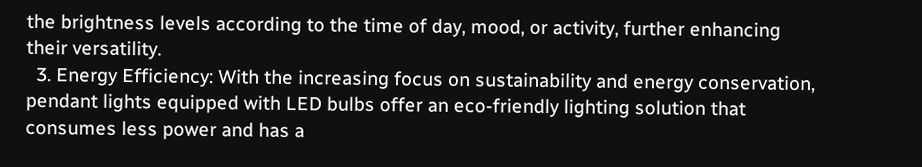the brightness levels according to the time of day, mood, or activity, further enhancing their versatility.
  3. Energy Efficiency: With the increasing focus on sustainability and energy conservation, pendant lights equipped with LED bulbs offer an eco-friendly lighting solution that consumes less power and has a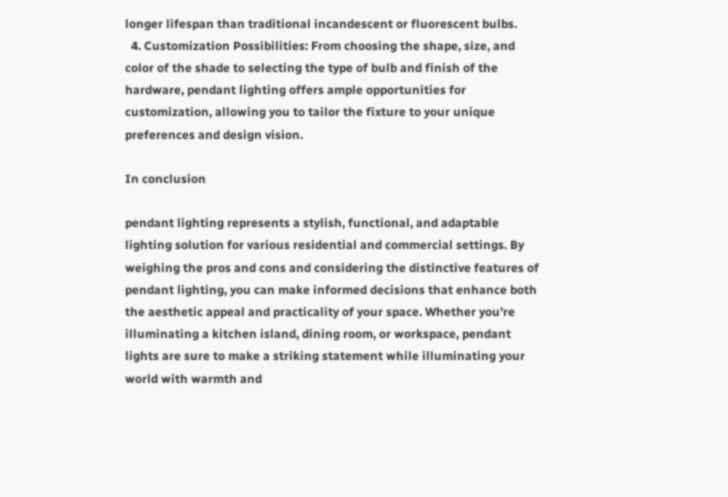longer lifespan than traditional incandescent or fluorescent bulbs.
  4. Customization Possibilities: From choosing the shape, size, and color of the shade to selecting the type of bulb and finish of the hardware, pendant lighting offers ample opportunities for customization, allowing you to tailor the fixture to your unique preferences and design vision.

In conclusion

pendant lighting represents a stylish, functional, and adaptable lighting solution for various residential and commercial settings. By weighing the pros and cons and considering the distinctive features of pendant lighting, you can make informed decisions that enhance both the aesthetic appeal and practicality of your space. Whether you’re illuminating a kitchen island, dining room, or workspace, pendant lights are sure to make a striking statement while illuminating your world with warmth and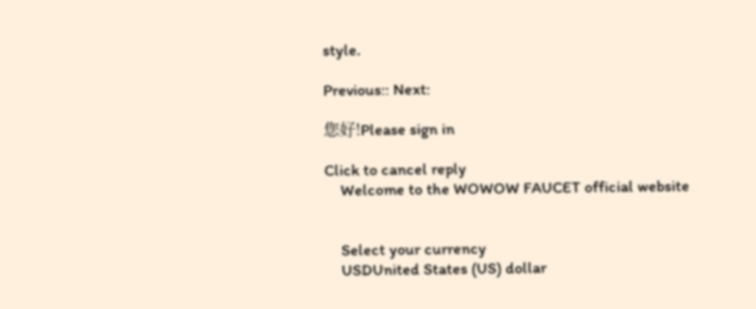style.

Previous:: Next:

您好!Please sign in

Click to cancel reply
    Welcome to the WOWOW FAUCET official website


    Select your currency
    USDUnited States (US) dollar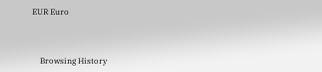EUR Euro



    Browsing History